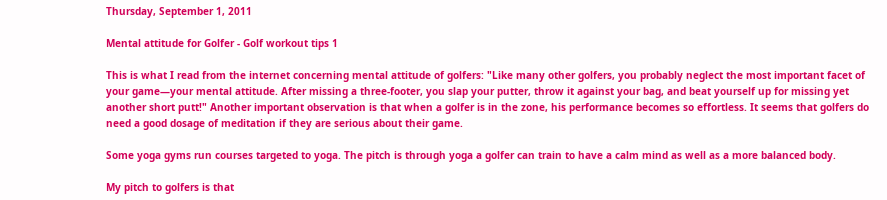Thursday, September 1, 2011

Mental attitude for Golfer - Golf workout tips 1

This is what I read from the internet concerning mental attitude of golfers: "Like many other golfers, you probably neglect the most important facet of your game—your mental attitude. After missing a three-footer, you slap your putter, throw it against your bag, and beat yourself up for missing yet another short putt!" Another important observation is that when a golfer is in the zone, his performance becomes so effortless. It seems that golfers do need a good dosage of meditation if they are serious about their game.

Some yoga gyms run courses targeted to yoga. The pitch is through yoga a golfer can train to have a calm mind as well as a more balanced body.

My pitch to golfers is that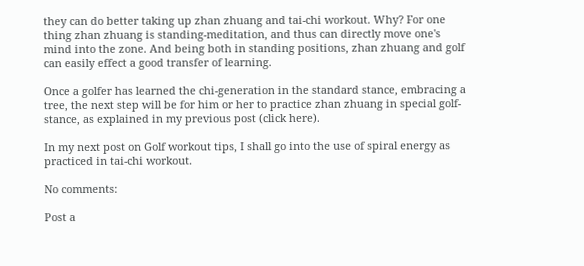they can do better taking up zhan zhuang and tai-chi workout. Why? For one thing zhan zhuang is standing-meditation, and thus can directly move one's mind into the zone. And being both in standing positions, zhan zhuang and golf can easily effect a good transfer of learning.

Once a golfer has learned the chi-generation in the standard stance, embracing a tree, the next step will be for him or her to practice zhan zhuang in special golf-stance, as explained in my previous post (click here).

In my next post on Golf workout tips, I shall go into the use of spiral energy as practiced in tai-chi workout.

No comments:

Post a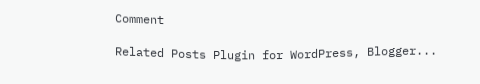Comment

Related Posts Plugin for WordPress, Blogger...